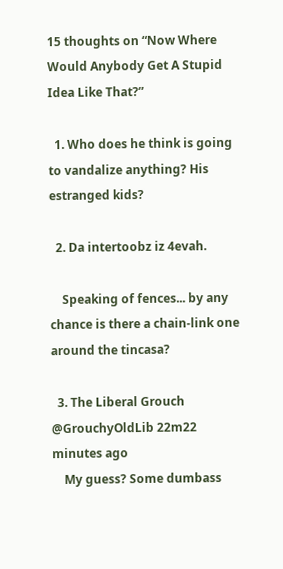15 thoughts on “Now Where Would Anybody Get A Stupid Idea Like That?”

  1. Who does he think is going to vandalize anything? His estranged kids?

  2. Da intertoobz iz 4evah.

    Speaking of fences... by any chance is there a chain-link one around the tincasa?

  3. The Liberal Grouch @GrouchyOldLib 22m22 minutes ago
    My guess? Some dumbass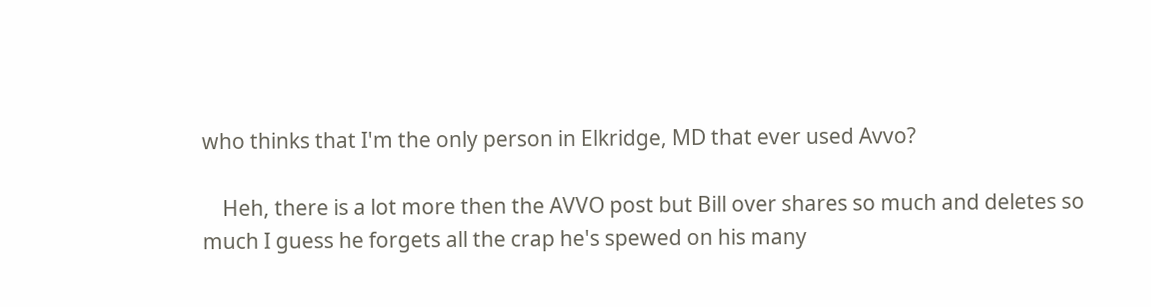who thinks that I'm the only person in Elkridge, MD that ever used Avvo?

    Heh, there is a lot more then the AVVO post but Bill over shares so much and deletes so much I guess he forgets all the crap he's spewed on his many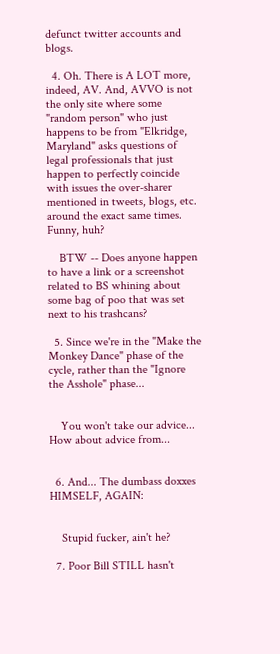defunct twitter accounts and blogs.

  4. Oh. There is A LOT more, indeed, AV. And, AVVO is not the only site where some "random person" who just happens to be from "Elkridge, Maryland" asks questions of legal professionals that just happen to perfectly coincide with issues the over-sharer mentioned in tweets, blogs, etc. around the exact same times. Funny, huh?

    BTW -- Does anyone happen to have a link or a screenshot related to BS whining about some bag of poo that was set next to his trashcans?

  5. Since we're in the "Make the Monkey Dance" phase of the cycle, rather than the "Ignore the Asshole" phase...


    You won't take our advice... How about advice from...


  6. And... The dumbass doxxes HIMSELF, AGAIN:


    Stupid fucker, ain't he?

  7. Poor Bill STILL hasn't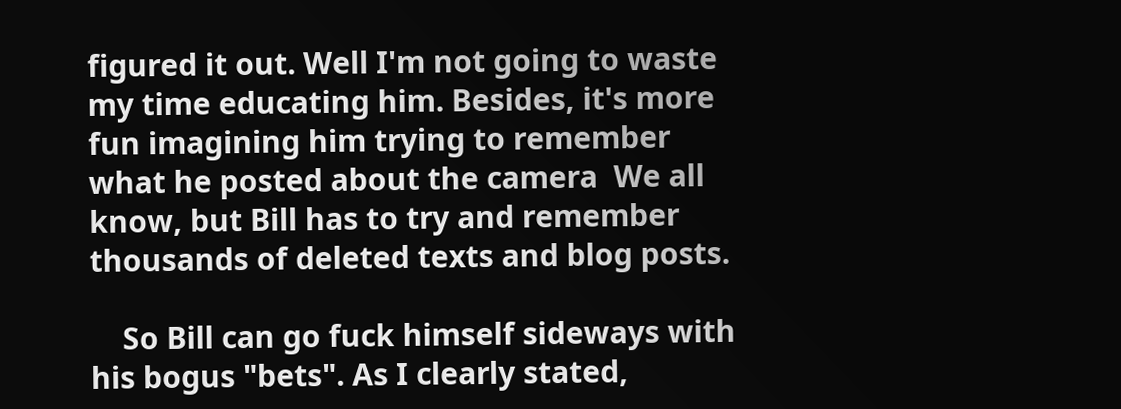figured it out. Well I'm not going to waste my time educating him. Besides, it's more fun imagining him trying to remember what he posted about the camera  We all know, but Bill has to try and remember thousands of deleted texts and blog posts.

    So Bill can go fuck himself sideways with his bogus "bets". As I clearly stated,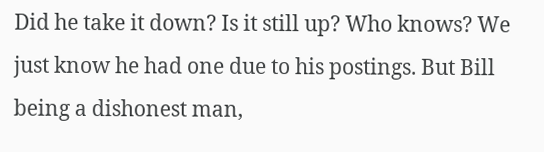Did he take it down? Is it still up? Who knows? We just know he had one due to his postings. But Bill being a dishonest man,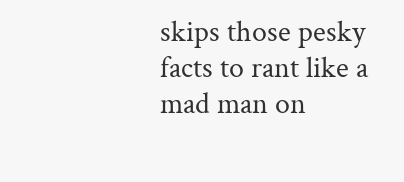skips those pesky facts to rant like a mad man on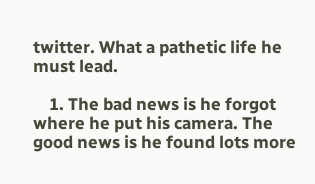twitter. What a pathetic life he must lead.

    1. The bad news is he forgot where he put his camera. The good news is he found lots more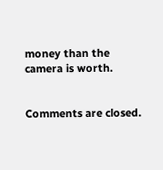money than the camera is worth.


Comments are closed.